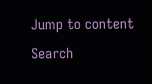Jump to content
Search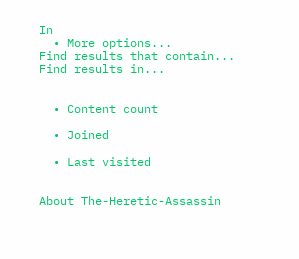In
  • More options...
Find results that contain...
Find results in...


  • Content count

  • Joined

  • Last visited


About The-Heretic-Assassin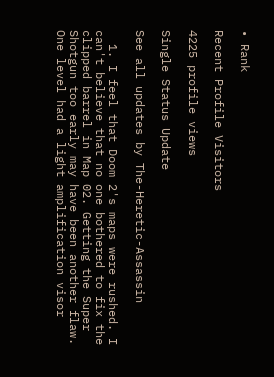• Rank

Recent Profile Visitors

4225 profile views

Single Status Update

See all updates by The-Heretic-Assassin

  1. I feel that Doom 2's maps were rushed. I can't believe that no one bothered to fix the clipped barrel in Map 02. Getting the Super Shotgun too early may have been another flaw. One level had a light amplification visor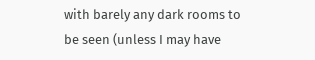with barely any dark rooms to be seen (unless I may have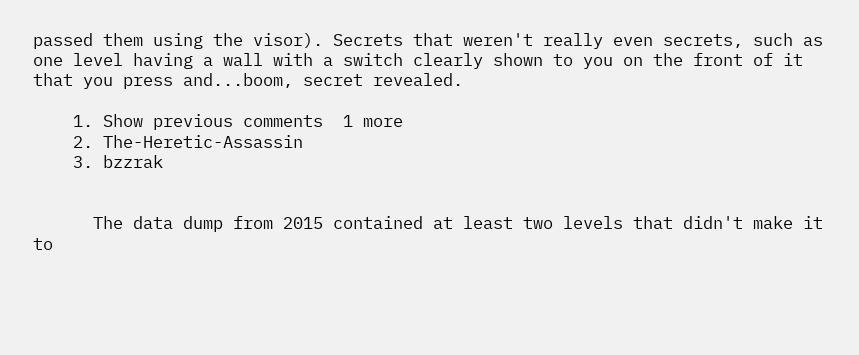passed them using the visor). Secrets that weren't really even secrets, such as one level having a wall with a switch clearly shown to you on the front of it that you press and...boom, secret revealed.

    1. Show previous comments  1 more
    2. The-Heretic-Assassin
    3. bzzrak


      The data dump from 2015 contained at least two levels that didn't make it to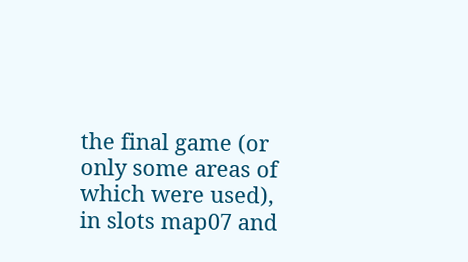the final game (or only some areas of which were used), in slots map07 and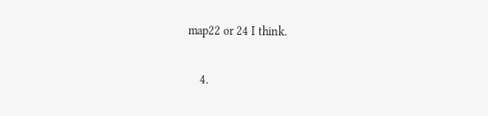map22 or 24 I think.

    4.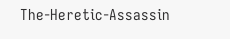The-Heretic-Assassin